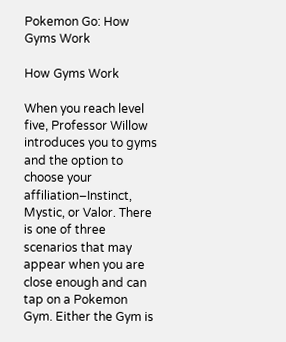Pokemon Go: How Gyms Work

How Gyms Work

When you reach level five, Professor Willow introduces you to gyms and the option to choose your affiliation–Instinct, Mystic, or Valor. There is one of three scenarios that may appear when you are close enough and can tap on a Pokemon Gym. Either the Gym is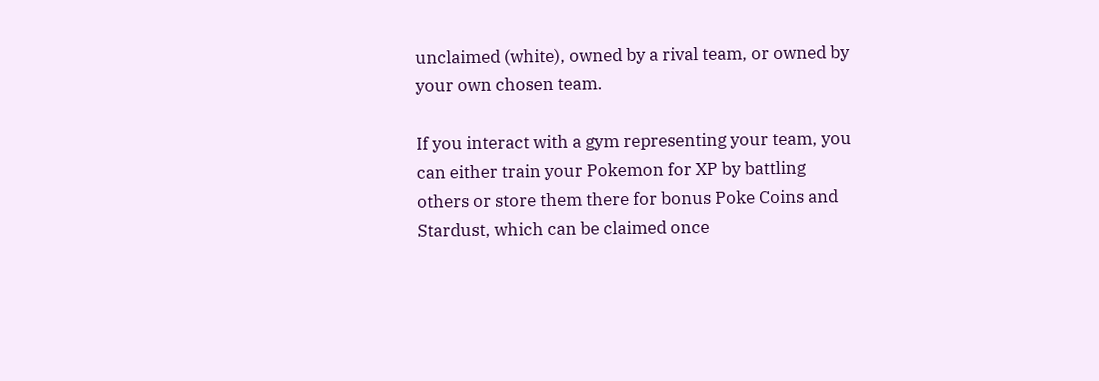unclaimed (white), owned by a rival team, or owned by your own chosen team.

If you interact with a gym representing your team, you can either train your Pokemon for XP by battling others or store them there for bonus Poke Coins and Stardust, which can be claimed once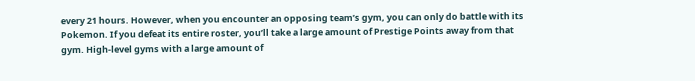every 21 hours. However, when you encounter an opposing team’s gym, you can only do battle with its Pokemon. If you defeat its entire roster, you’ll take a large amount of Prestige Points away from that gym. High-level gyms with a large amount of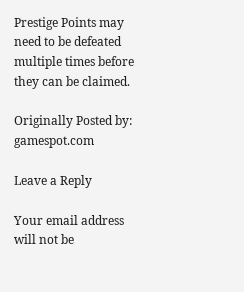Prestige Points may need to be defeated multiple times before they can be claimed.

Originally Posted by: gamespot.com

Leave a Reply

Your email address will not be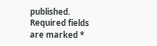published. Required fields are marked *